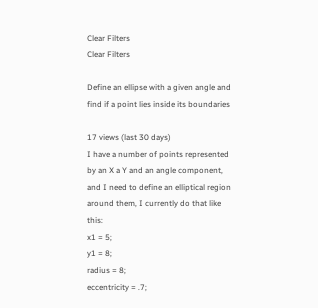Clear Filters
Clear Filters

Define an ellipse with a given angle and find if a point lies inside its boundaries

17 views (last 30 days)
I have a number of points represented by an X a Y and an angle component, and I need to define an elliptical region around them, I currently do that like this:
x1 = 5;
y1 = 8;
radius = 8;
eccentricity = .7;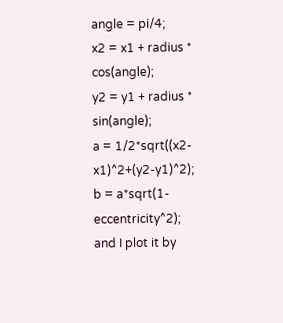angle = pi/4;
x2 = x1 + radius * cos(angle);
y2 = y1 + radius * sin(angle);
a = 1/2*sqrt((x2-x1)^2+(y2-y1)^2);
b = a*sqrt(1-eccentricity^2);
and I plot it by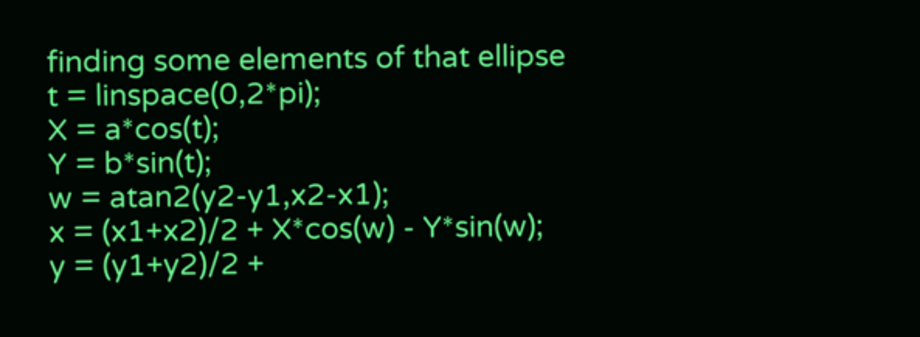finding some elements of that ellipse
t = linspace(0,2*pi);
X = a*cos(t);
Y = b*sin(t);
w = atan2(y2-y1,x2-x1);
x = (x1+x2)/2 + X*cos(w) - Y*sin(w);
y = (y1+y2)/2 +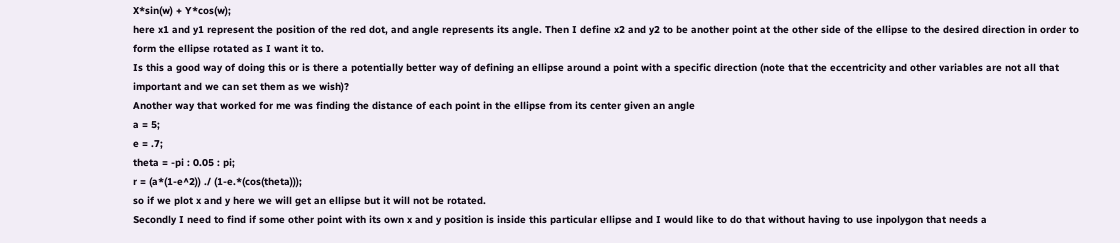X*sin(w) + Y*cos(w);
here x1 and y1 represent the position of the red dot, and angle represents its angle. Then I define x2 and y2 to be another point at the other side of the ellipse to the desired direction in order to form the ellipse rotated as I want it to.
Is this a good way of doing this or is there a potentially better way of defining an ellipse around a point with a specific direction (note that the eccentricity and other variables are not all that important and we can set them as we wish)?
Another way that worked for me was finding the distance of each point in the ellipse from its center given an angle
a = 5;
e = .7;
theta = -pi : 0.05 : pi;
r = (a*(1-e^2)) ./ (1-e.*(cos(theta)));
so if we plot x and y here we will get an ellipse but it will not be rotated.
Secondly I need to find if some other point with its own x and y position is inside this particular ellipse and I would like to do that without having to use inpolygon that needs a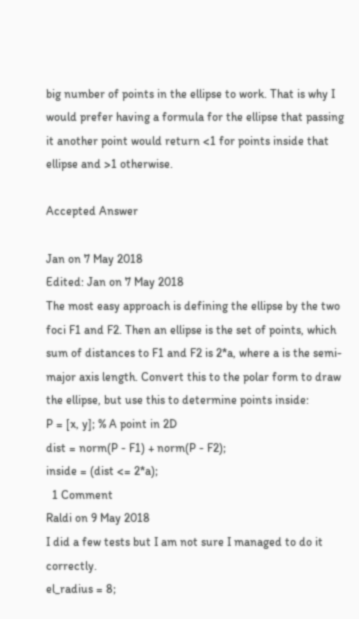big number of points in the ellipse to work. That is why I would prefer having a formula for the ellipse that passing it another point would return <1 for points inside that ellipse and >1 otherwise.

Accepted Answer

Jan on 7 May 2018
Edited: Jan on 7 May 2018
The most easy approach is defining the ellipse by the two foci F1 and F2. Then an ellipse is the set of points, which sum of distances to F1 and F2 is 2*a, where a is the semi-major axis length. Convert this to the polar form to draw the ellipse, but use this to determine points inside:
P = [x, y]; % A point in 2D
dist = norm(P - F1) + norm(P - F2);
inside = (dist <= 2*a);
  1 Comment
Raldi on 9 May 2018
I did a few tests but I am not sure I managed to do it correctly.
el_radius = 8;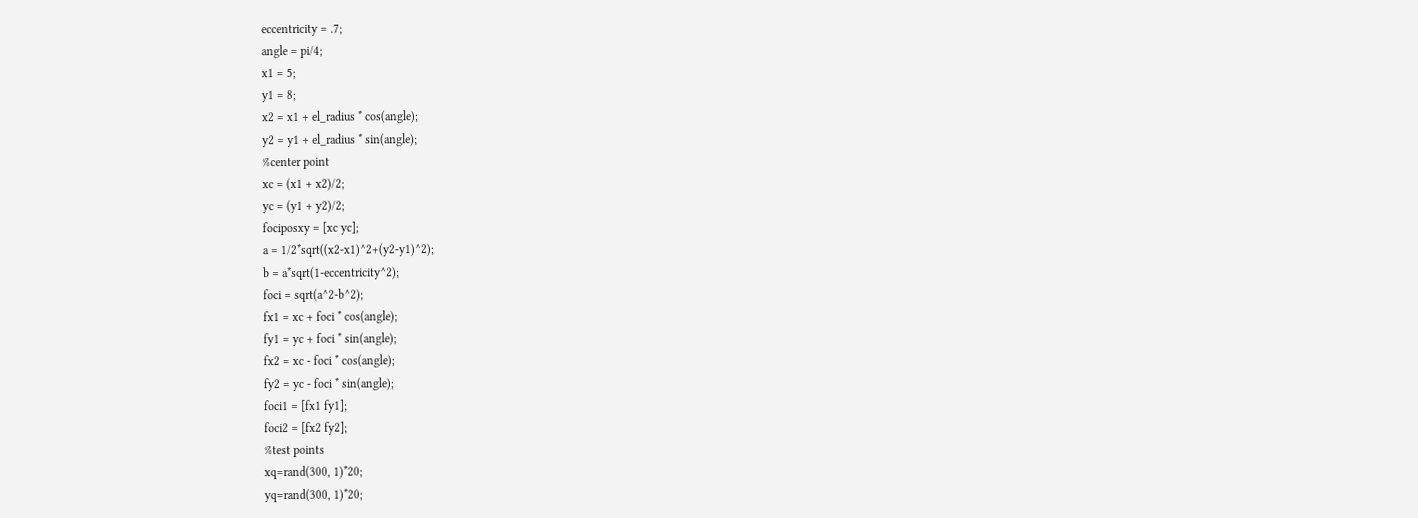eccentricity = .7;
angle = pi/4;
x1 = 5;
y1 = 8;
x2 = x1 + el_radius * cos(angle);
y2 = y1 + el_radius * sin(angle);
%center point
xc = (x1 + x2)/2;
yc = (y1 + y2)/2;
fociposxy = [xc yc];
a = 1/2*sqrt((x2-x1)^2+(y2-y1)^2);
b = a*sqrt(1-eccentricity^2);
foci = sqrt(a^2-b^2);
fx1 = xc + foci * cos(angle);
fy1 = yc + foci * sin(angle);
fx2 = xc - foci * cos(angle);
fy2 = yc - foci * sin(angle);
foci1 = [fx1 fy1];
foci2 = [fx2 fy2];
%test points
xq=rand(300, 1)*20;
yq=rand(300, 1)*20;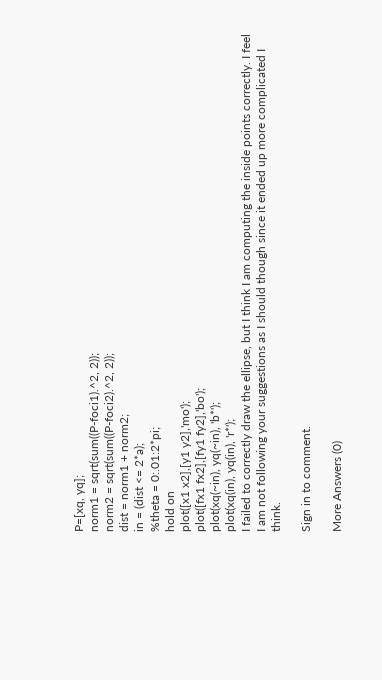P=[xq, yq];
norm1 = sqrt(sum((P-foci1).^2, 2));
norm2 = sqrt(sum((P-foci2).^2, 2));
dist = norm1 + norm2;
in = (dist <= 2*a);
%theta = 0:.01:2*pi;
hold on
plot([x1 x2],[y1 y2],'mo');
plot([fx1 fx2],[fy1 fy2],'bo');
plot(xq(~in), yq(~in), 'b*');
plot(xq(in), yq(in), 'r*');
I failed to correctly draw the ellipse, but I think I am computing the inside points correctly. I feel I am not following your suggestions as I should though since it ended up more complicated I think.

Sign in to comment.

More Answers (0)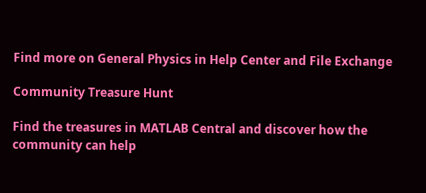Find more on General Physics in Help Center and File Exchange

Community Treasure Hunt

Find the treasures in MATLAB Central and discover how the community can help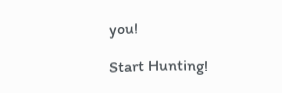you!

Start Hunting!